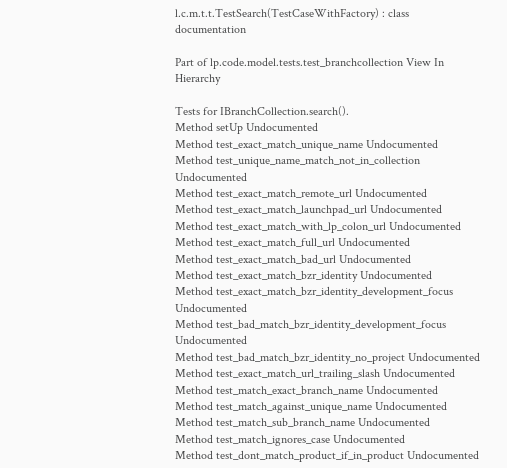l.c.m.t.t.TestSearch(TestCaseWithFactory) : class documentation

Part of lp.code.model.tests.test_branchcollection View In Hierarchy

Tests for IBranchCollection.search().
Method setUp Undocumented
Method test_exact_match_unique_name Undocumented
Method test_unique_name_match_not_in_collection Undocumented
Method test_exact_match_remote_url Undocumented
Method test_exact_match_launchpad_url Undocumented
Method test_exact_match_with_lp_colon_url Undocumented
Method test_exact_match_full_url Undocumented
Method test_exact_match_bad_url Undocumented
Method test_exact_match_bzr_identity Undocumented
Method test_exact_match_bzr_identity_development_focus Undocumented
Method test_bad_match_bzr_identity_development_focus Undocumented
Method test_bad_match_bzr_identity_no_project Undocumented
Method test_exact_match_url_trailing_slash Undocumented
Method test_match_exact_branch_name Undocumented
Method test_match_against_unique_name Undocumented
Method test_match_sub_branch_name Undocumented
Method test_match_ignores_case Undocumented
Method test_dont_match_product_if_in_product Undocumented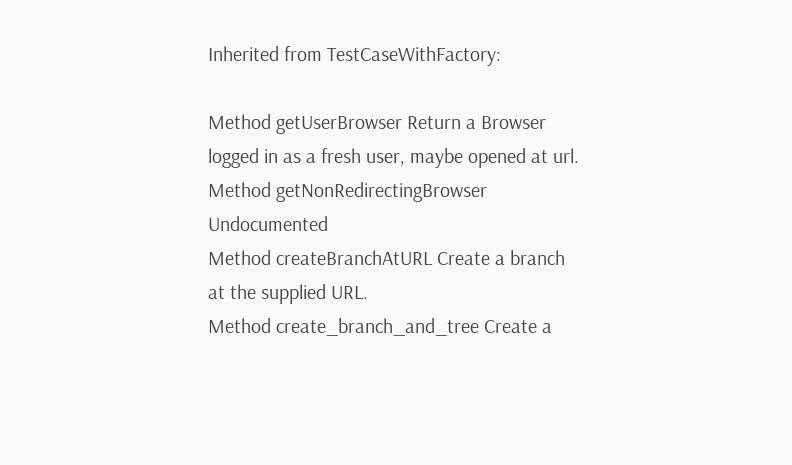Inherited from TestCaseWithFactory:

Method getUserBrowser Return a Browser logged in as a fresh user, maybe opened at url.
Method getNonRedirectingBrowser Undocumented
Method createBranchAtURL Create a branch at the supplied URL.
Method create_branch_and_tree Create a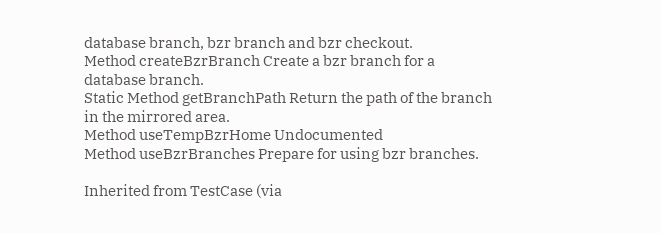database branch, bzr branch and bzr checkout.
Method createBzrBranch Create a bzr branch for a database branch.
Static Method getBranchPath Return the path of the branch in the mirrored area.
Method useTempBzrHome Undocumented
Method useBzrBranches Prepare for using bzr branches.

Inherited from TestCase (via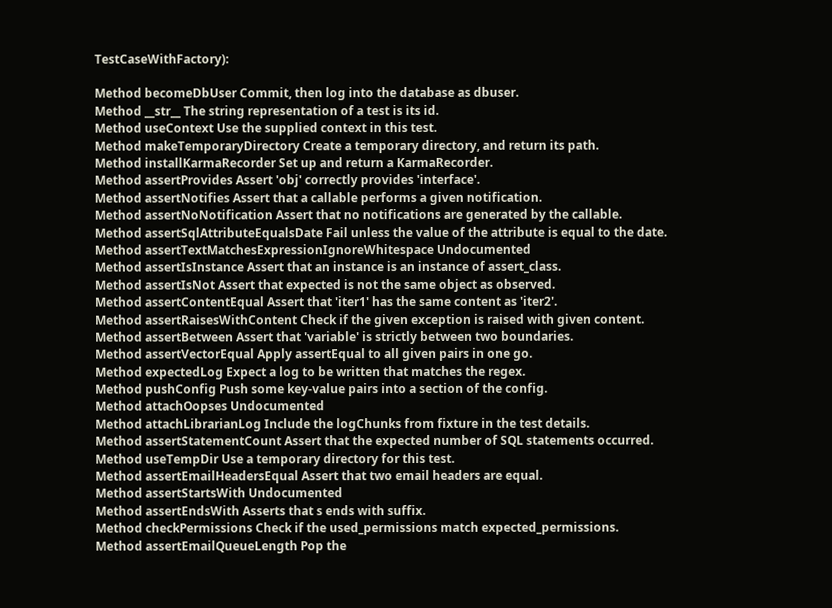TestCaseWithFactory):

Method becomeDbUser Commit, then log into the database as dbuser.
Method __str__ The string representation of a test is its id.
Method useContext Use the supplied context in this test.
Method makeTemporaryDirectory Create a temporary directory, and return its path.
Method installKarmaRecorder Set up and return a KarmaRecorder.
Method assertProvides Assert 'obj' correctly provides 'interface'.
Method assertNotifies Assert that a callable performs a given notification.
Method assertNoNotification Assert that no notifications are generated by the callable.
Method assertSqlAttributeEqualsDate Fail unless the value of the attribute is equal to the date.
Method assertTextMatchesExpressionIgnoreWhitespace Undocumented
Method assertIsInstance Assert that an instance is an instance of assert_class.
Method assertIsNot Assert that expected is not the same object as observed.
Method assertContentEqual Assert that 'iter1' has the same content as 'iter2'.
Method assertRaisesWithContent Check if the given exception is raised with given content.
Method assertBetween Assert that 'variable' is strictly between two boundaries.
Method assertVectorEqual Apply assertEqual to all given pairs in one go.
Method expectedLog Expect a log to be written that matches the regex.
Method pushConfig Push some key-value pairs into a section of the config.
Method attachOopses Undocumented
Method attachLibrarianLog Include the logChunks from fixture in the test details.
Method assertStatementCount Assert that the expected number of SQL statements occurred.
Method useTempDir Use a temporary directory for this test.
Method assertEmailHeadersEqual Assert that two email headers are equal.
Method assertStartsWith Undocumented
Method assertEndsWith Asserts that s ends with suffix.
Method checkPermissions Check if the used_permissions match expected_permissions.
Method assertEmailQueueLength Pop the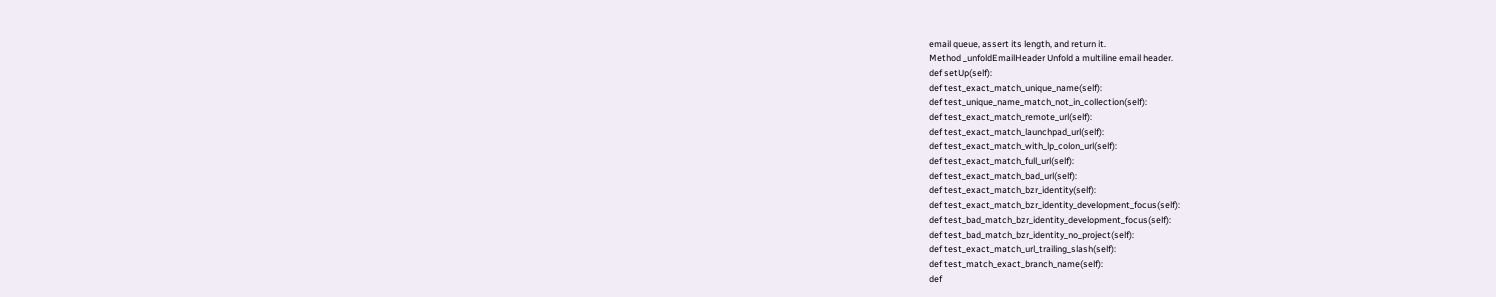email queue, assert its length, and return it.
Method _unfoldEmailHeader Unfold a multiline email header.
def setUp(self):
def test_exact_match_unique_name(self):
def test_unique_name_match_not_in_collection(self):
def test_exact_match_remote_url(self):
def test_exact_match_launchpad_url(self):
def test_exact_match_with_lp_colon_url(self):
def test_exact_match_full_url(self):
def test_exact_match_bad_url(self):
def test_exact_match_bzr_identity(self):
def test_exact_match_bzr_identity_development_focus(self):
def test_bad_match_bzr_identity_development_focus(self):
def test_bad_match_bzr_identity_no_project(self):
def test_exact_match_url_trailing_slash(self):
def test_match_exact_branch_name(self):
def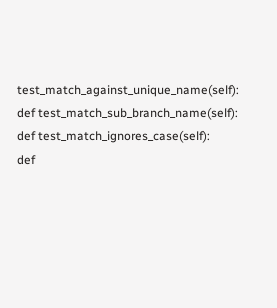test_match_against_unique_name(self):
def test_match_sub_branch_name(self):
def test_match_ignores_case(self):
def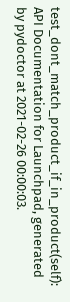test_dont_match_product_if_in_product(self):
API Documentation for Launchpad, generated by pydoctor at 2021-02-26 00:00:03.